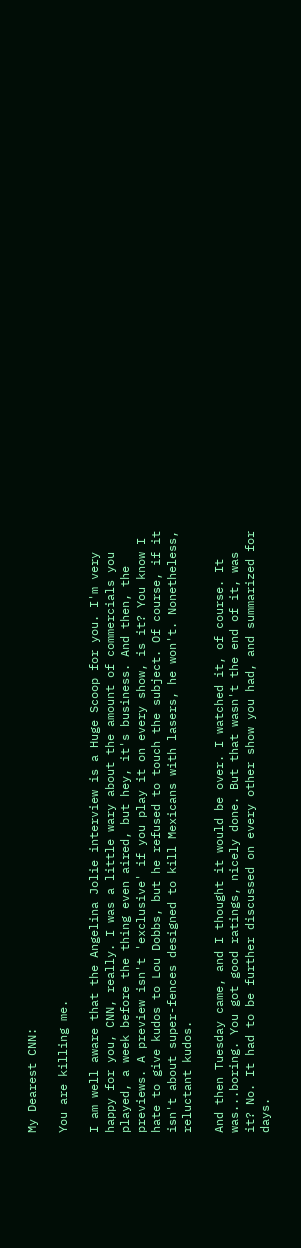My Dearest CNN:

You are killing me.

I am well aware that the Angelina Jolie interview is a Huge Scoop for you. I'm very happy for you, CNN, really. I was a little wary about the amount of commercials you played, a week before the thing even aired, but hey, it's business. And then, the previews. A preview isn't 'exclusive' if you play it on every show, is it? You know I hate to give kudos to Lou Dobbs, but he refused to touch the subject. Of course, if it isn't about super-fences designed to kill Mexicans with lasers, he won't. Nonetheless, reluctant kudos.

And then Tuesday came, and I thought it would be over. I watched it, of course. It was...boring. You got good ratings, nicely done. But that wasn't the end of it, was it? No. It had to be further discussed on every other show you had, and summarized for days.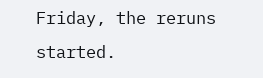Friday, the reruns started.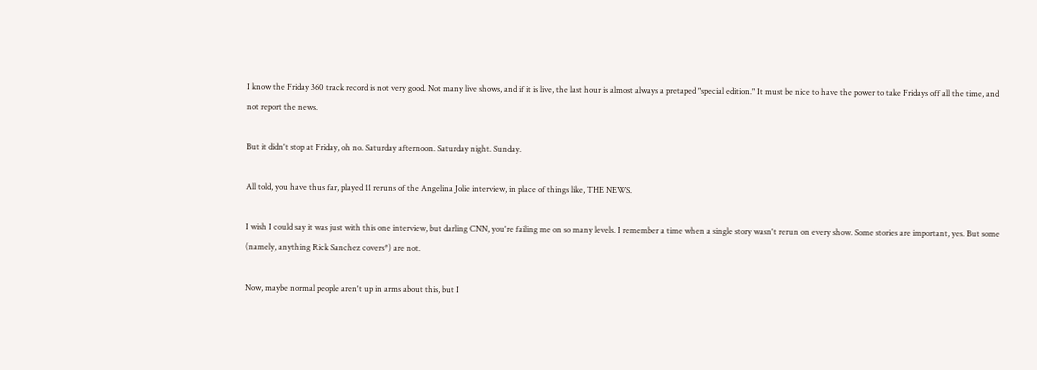I know the Friday 360 track record is not very good. Not many live shows, and if it is live, the last hour is almost always a pretaped "special edition." It must be nice to have the power to take Fridays off all the time, and not report the news.

But it didn't stop at Friday, oh no. Saturday afternoon. Saturday night. Sunday.

All told, you have thus far, played 11 reruns of the Angelina Jolie interview, in place of things like, THE NEWS.

I wish I could say it was just with this one interview, but darling CNN, you're failing me on so many levels. I remember a time when a single story wasn't rerun on every show. Some stories are important, yes. But some (namely, anything Rick Sanchez covers*) are not.

Now, maybe normal people aren't up in arms about this, but I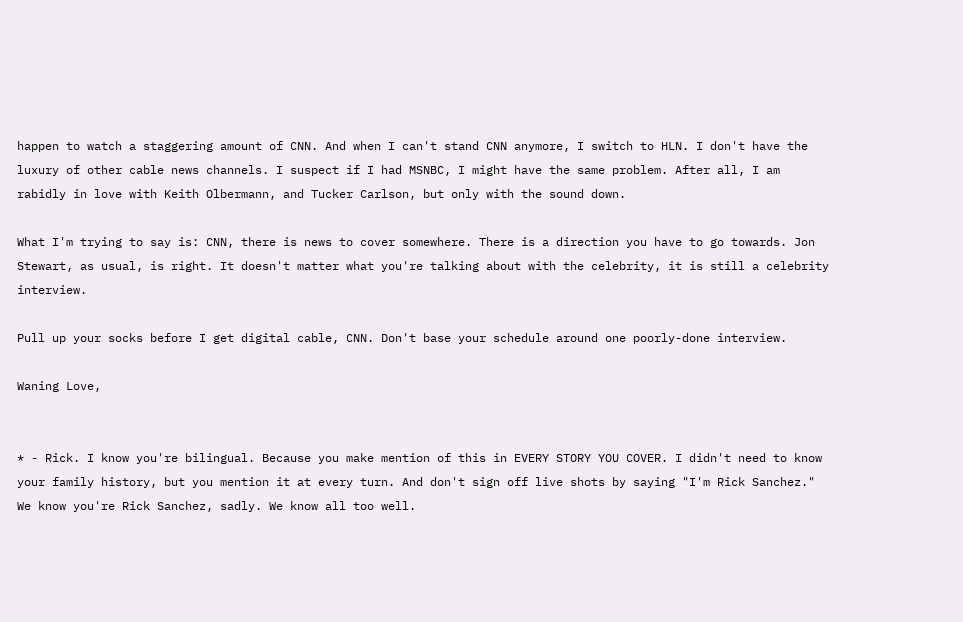happen to watch a staggering amount of CNN. And when I can't stand CNN anymore, I switch to HLN. I don't have the luxury of other cable news channels. I suspect if I had MSNBC, I might have the same problem. After all, I am rabidly in love with Keith Olbermann, and Tucker Carlson, but only with the sound down.

What I'm trying to say is: CNN, there is news to cover somewhere. There is a direction you have to go towards. Jon Stewart, as usual, is right. It doesn't matter what you're talking about with the celebrity, it is still a celebrity interview.

Pull up your socks before I get digital cable, CNN. Don't base your schedule around one poorly-done interview.

Waning Love,


* - Rick. I know you're bilingual. Because you make mention of this in EVERY STORY YOU COVER. I didn't need to know your family history, but you mention it at every turn. And don't sign off live shots by saying "I'm Rick Sanchez." We know you're Rick Sanchez, sadly. We know all too well.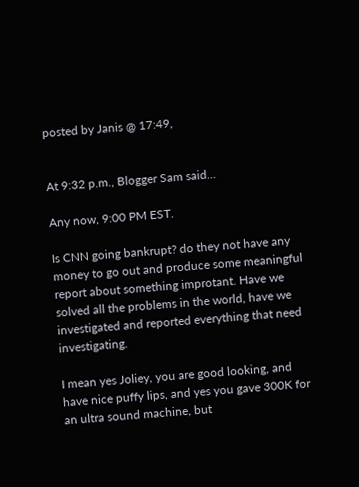posted by Janis @ 17:49,


At 9:32 p.m., Blogger Sam said...

Any now, 9:00 PM EST.

Is CNN going bankrupt? do they not have any money to go out and produce some meaningful report about something improtant. Have we solved all the problems in the world, have we investigated and reported everything that need investigating.

I mean yes Joliey, you are good looking, and have nice puffy lips, and yes you gave 300K for an ultra sound machine, but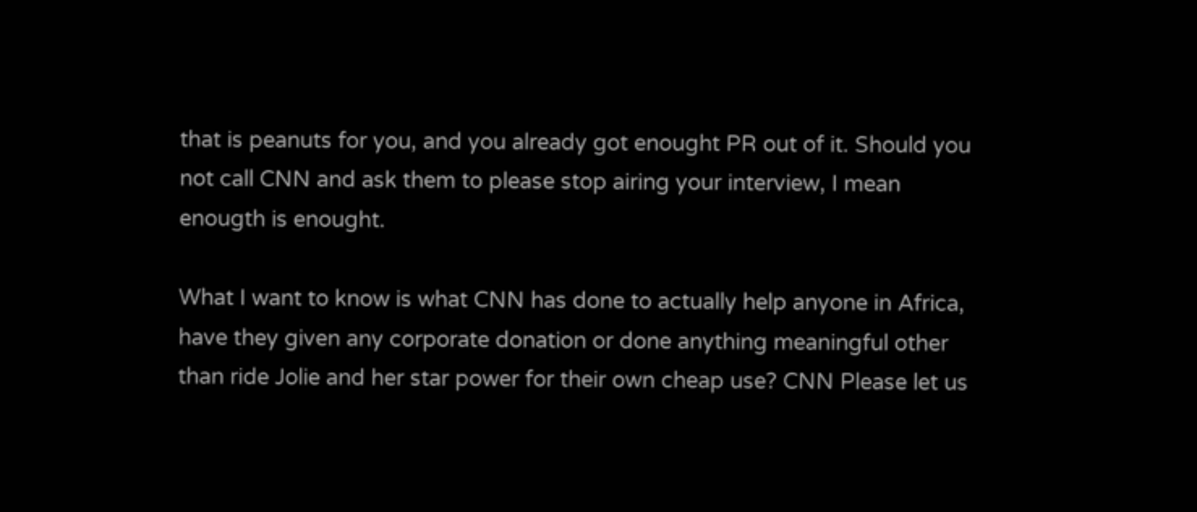that is peanuts for you, and you already got enought PR out of it. Should you not call CNN and ask them to please stop airing your interview, I mean enougth is enought.

What I want to know is what CNN has done to actually help anyone in Africa, have they given any corporate donation or done anything meaningful other than ride Jolie and her star power for their own cheap use? CNN Please let us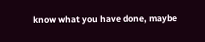know what you have done, maybe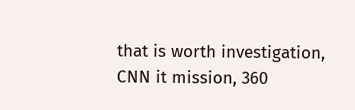that is worth investigation, CNN it mission, 360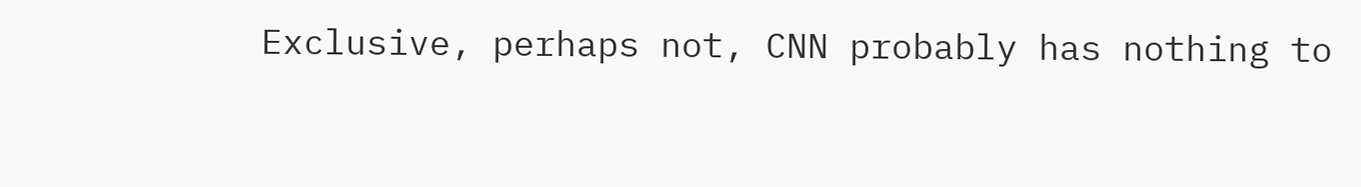Exclusive, perhaps not, CNN probably has nothing to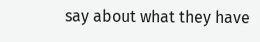say about what they have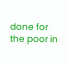done for the poor in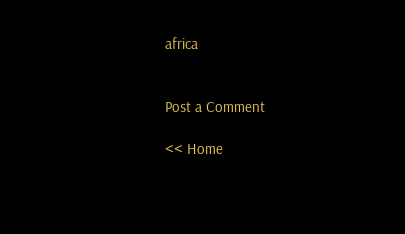africa


Post a Comment

<< Home